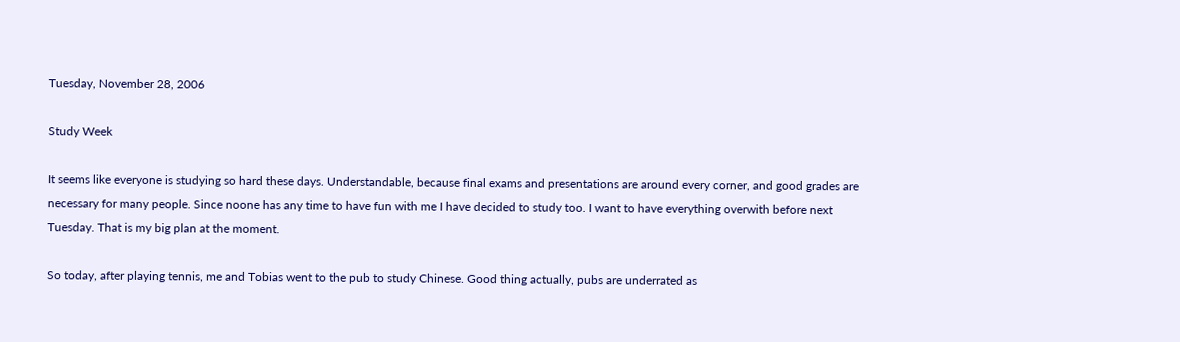Tuesday, November 28, 2006

Study Week

It seems like everyone is studying so hard these days. Understandable, because final exams and presentations are around every corner, and good grades are necessary for many people. Since noone has any time to have fun with me I have decided to study too. I want to have everything overwith before next Tuesday. That is my big plan at the moment.

So today, after playing tennis, me and Tobias went to the pub to study Chinese. Good thing actually, pubs are underrated as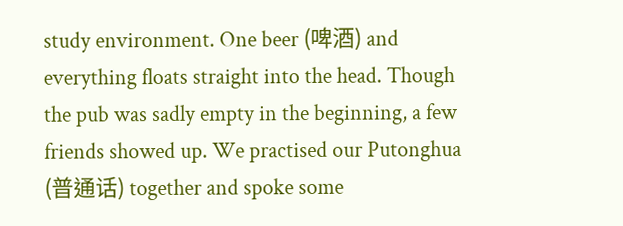study environment. One beer (啤酒) and everything floats straight into the head. Though the pub was sadly empty in the beginning, a few friends showed up. We practised our Putonghua (普通话) together and spoke some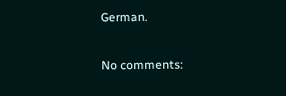German.

No comments: